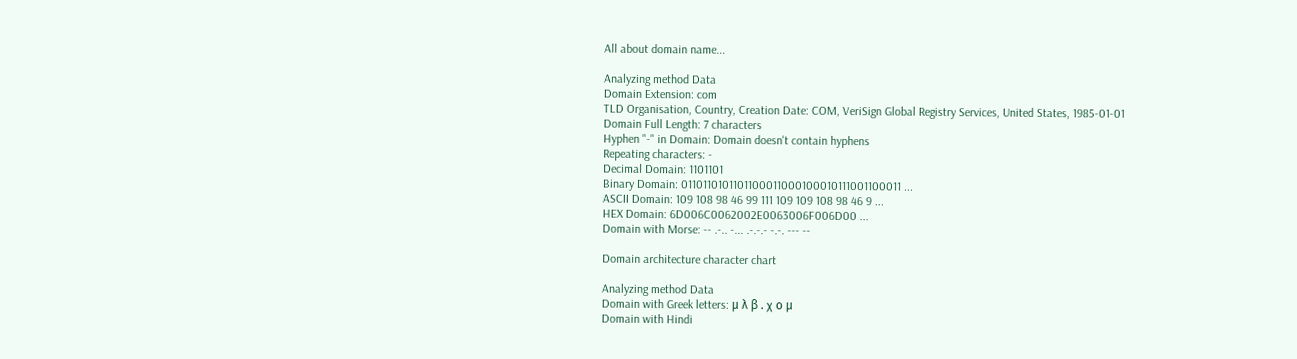All about domain name...

Analyzing method Data
Domain Extension: com
TLD Organisation, Country, Creation Date: COM, VeriSign Global Registry Services, United States, 1985-01-01
Domain Full Length: 7 characters
Hyphen "-" in Domain: Domain doesn't contain hyphens
Repeating characters: -
Decimal Domain: 1101101
Binary Domain: 0110110101101100011000100010111001100011 ...
ASCII Domain: 109 108 98 46 99 111 109 109 108 98 46 9 ...
HEX Domain: 6D006C0062002E0063006F006D00 ...
Domain with Morse: -- .-.. -... .-.-.- -.-. --- --

Domain architecture character chart

Analyzing method Data
Domain with Greek letters: μ λ β . χ ο μ
Domain with Hindi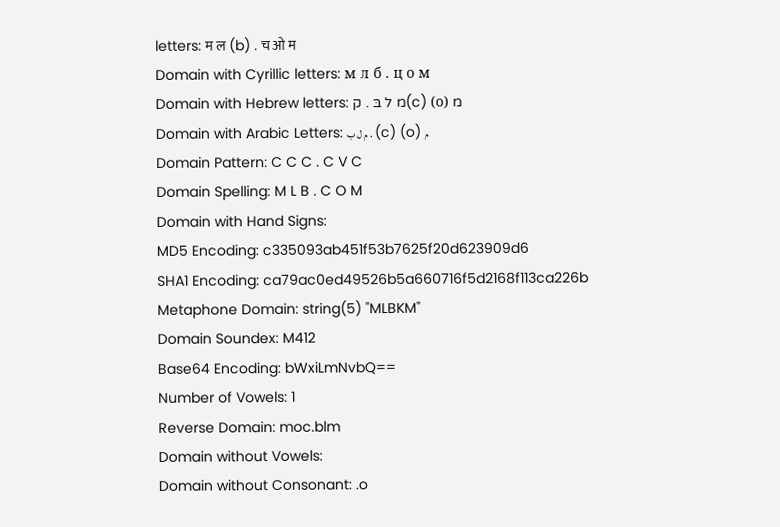letters: म ल (b) . च ओ म
Domain with Cyrillic letters: м л б . ц о м
Domain with Hebrew letters: מ ל בּ . ק(c) (ο) מ
Domain with Arabic Letters: م ل ب . (c) (o) م
Domain Pattern: C C C . C V C
Domain Spelling: M L B . C O M
Domain with Hand Signs:
MD5 Encoding: c335093ab451f53b7625f20d623909d6
SHA1 Encoding: ca79ac0ed49526b5a660716f5d2168f113ca226b
Metaphone Domain: string(5) "MLBKM"
Domain Soundex: M412
Base64 Encoding: bWxiLmNvbQ==
Number of Vowels: 1
Reverse Domain: moc.blm
Domain without Vowels:
Domain without Consonant: .o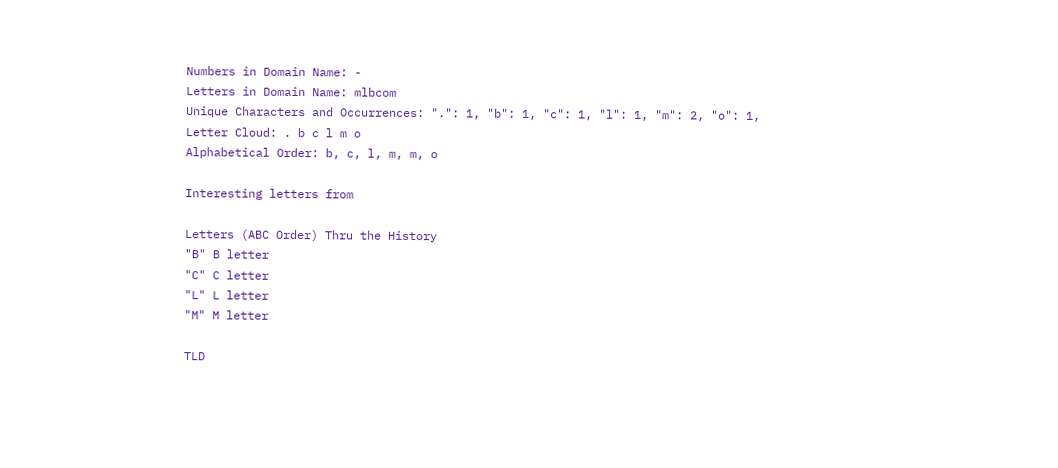Numbers in Domain Name: -
Letters in Domain Name: mlbcom
Unique Characters and Occurrences: ".": 1, "b": 1, "c": 1, "l": 1, "m": 2, "o": 1,
Letter Cloud: . b c l m o
Alphabetical Order: b, c, l, m, m, o

Interesting letters from

Letters (ABC Order) Thru the History
"B" B letter
"C" C letter
"L" L letter
"M" M letter

TLD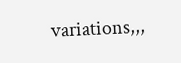variations,,,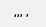,,, ,